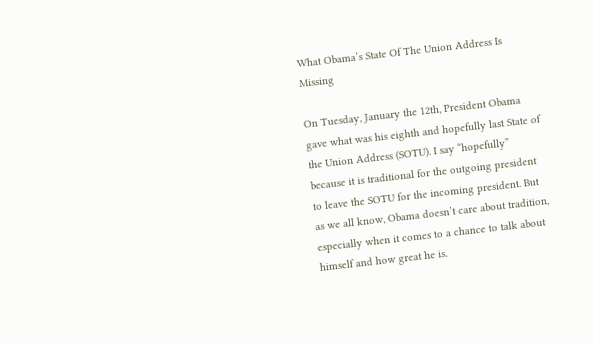What Obama’s State Of The Union Address Is Missing

On Tuesday, January the 12th, President Obama gave what was his eighth and hopefully last State of the Union Address (SOTU). I say “hopefully” because it is traditional for the outgoing president to leave the SOTU for the incoming president. But as we all know, Obama doesn’t care about tradition, especially when it comes to a chance to talk about himself and how great he is.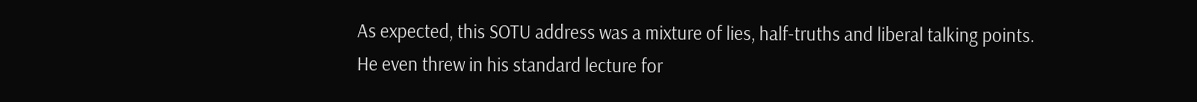As expected, this SOTU address was a mixture of lies, half-truths and liberal talking points. He even threw in his standard lecture for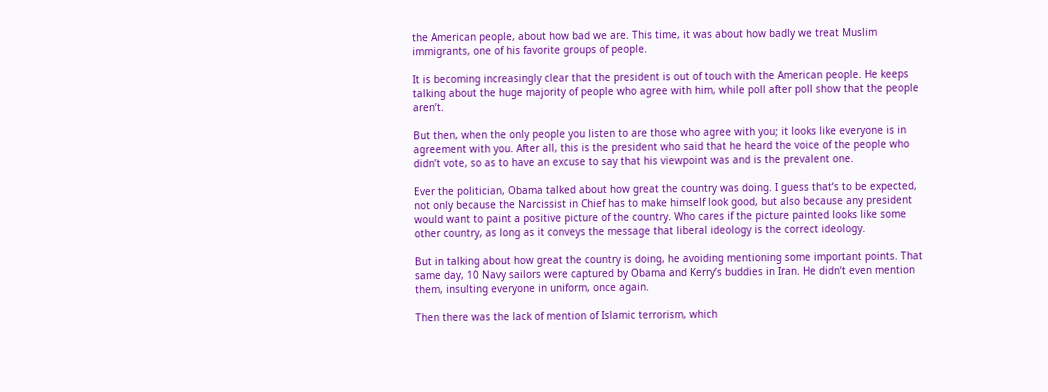the American people, about how bad we are. This time, it was about how badly we treat Muslim immigrants, one of his favorite groups of people.

It is becoming increasingly clear that the president is out of touch with the American people. He keeps talking about the huge majority of people who agree with him, while poll after poll show that the people aren’t.

But then, when the only people you listen to are those who agree with you; it looks like everyone is in agreement with you. After all, this is the president who said that he heard the voice of the people who didn’t vote, so as to have an excuse to say that his viewpoint was and is the prevalent one.

Ever the politician, Obama talked about how great the country was doing. I guess that’s to be expected, not only because the Narcissist in Chief has to make himself look good, but also because any president would want to paint a positive picture of the country. Who cares if the picture painted looks like some other country, as long as it conveys the message that liberal ideology is the correct ideology.

But in talking about how great the country is doing, he avoiding mentioning some important points. That same day, 10 Navy sailors were captured by Obama and Kerry’s buddies in Iran. He didn’t even mention them, insulting everyone in uniform, once again.

Then there was the lack of mention of Islamic terrorism, which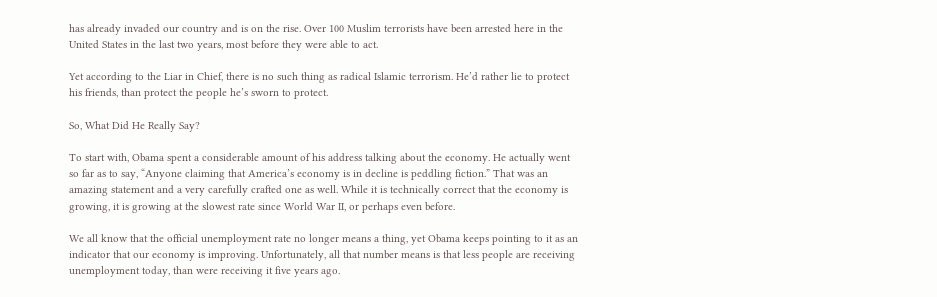has already invaded our country and is on the rise. Over 100 Muslim terrorists have been arrested here in the United States in the last two years, most before they were able to act.

Yet according to the Liar in Chief, there is no such thing as radical Islamic terrorism. He’d rather lie to protect his friends, than protect the people he’s sworn to protect.

So, What Did He Really Say?

To start with, Obama spent a considerable amount of his address talking about the economy. He actually went so far as to say, “Anyone claiming that America’s economy is in decline is peddling fiction.” That was an amazing statement and a very carefully crafted one as well. While it is technically correct that the economy is growing, it is growing at the slowest rate since World War II, or perhaps even before.

We all know that the official unemployment rate no longer means a thing, yet Obama keeps pointing to it as an indicator that our economy is improving. Unfortunately, all that number means is that less people are receiving unemployment today, than were receiving it five years ago.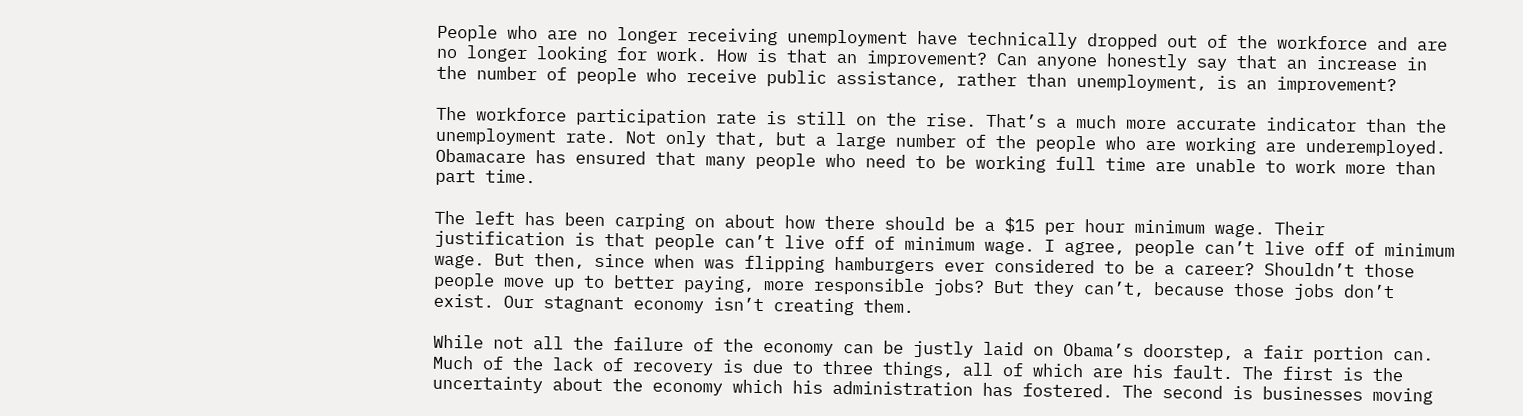People who are no longer receiving unemployment have technically dropped out of the workforce and are no longer looking for work. How is that an improvement? Can anyone honestly say that an increase in the number of people who receive public assistance, rather than unemployment, is an improvement?

The workforce participation rate is still on the rise. That’s a much more accurate indicator than the unemployment rate. Not only that, but a large number of the people who are working are underemployed. Obamacare has ensured that many people who need to be working full time are unable to work more than part time.

The left has been carping on about how there should be a $15 per hour minimum wage. Their justification is that people can’t live off of minimum wage. I agree, people can’t live off of minimum wage. But then, since when was flipping hamburgers ever considered to be a career? Shouldn’t those people move up to better paying, more responsible jobs? But they can’t, because those jobs don’t exist. Our stagnant economy isn’t creating them.

While not all the failure of the economy can be justly laid on Obama’s doorstep, a fair portion can. Much of the lack of recovery is due to three things, all of which are his fault. The first is the uncertainty about the economy which his administration has fostered. The second is businesses moving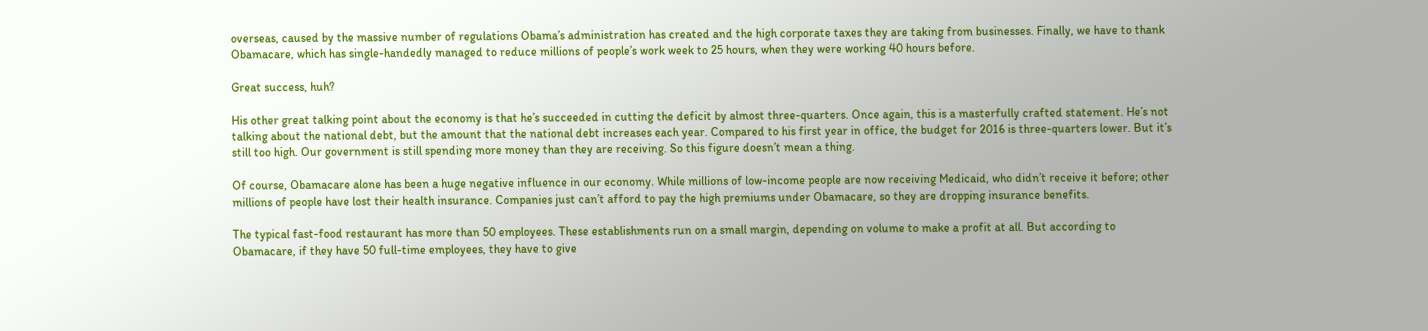overseas, caused by the massive number of regulations Obama’s administration has created and the high corporate taxes they are taking from businesses. Finally, we have to thank Obamacare, which has single-handedly managed to reduce millions of people’s work week to 25 hours, when they were working 40 hours before.

Great success, huh?

His other great talking point about the economy is that he’s succeeded in cutting the deficit by almost three-quarters. Once again, this is a masterfully crafted statement. He’s not talking about the national debt, but the amount that the national debt increases each year. Compared to his first year in office, the budget for 2016 is three-quarters lower. But it’s still too high. Our government is still spending more money than they are receiving. So this figure doesn’t mean a thing.

Of course, Obamacare alone has been a huge negative influence in our economy. While millions of low-income people are now receiving Medicaid, who didn’t receive it before; other millions of people have lost their health insurance. Companies just can’t afford to pay the high premiums under Obamacare, so they are dropping insurance benefits.

The typical fast-food restaurant has more than 50 employees. These establishments run on a small margin, depending on volume to make a profit at all. But according to Obamacare, if they have 50 full-time employees, they have to give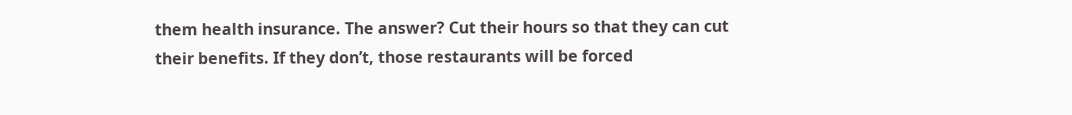them health insurance. The answer? Cut their hours so that they can cut their benefits. If they don’t, those restaurants will be forced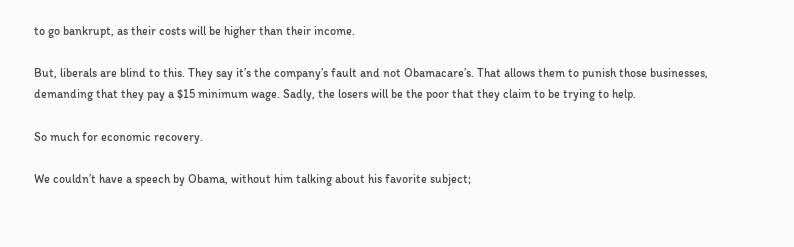to go bankrupt, as their costs will be higher than their income.

But, liberals are blind to this. They say it’s the company’s fault and not Obamacare’s. That allows them to punish those businesses, demanding that they pay a $15 minimum wage. Sadly, the losers will be the poor that they claim to be trying to help.

So much for economic recovery.

We couldn’t have a speech by Obama, without him talking about his favorite subject;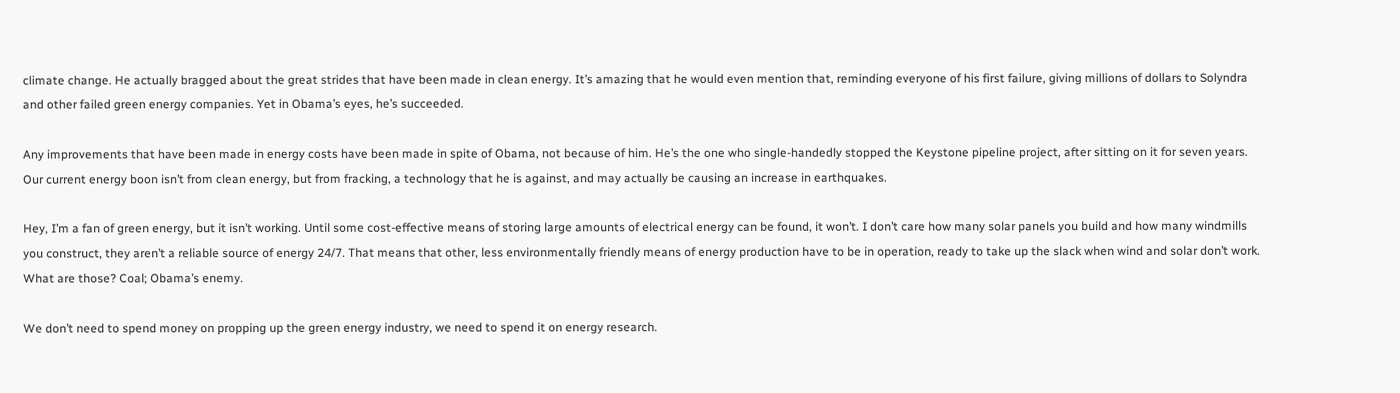climate change. He actually bragged about the great strides that have been made in clean energy. It’s amazing that he would even mention that, reminding everyone of his first failure, giving millions of dollars to Solyndra and other failed green energy companies. Yet in Obama’s eyes, he’s succeeded.

Any improvements that have been made in energy costs have been made in spite of Obama, not because of him. He’s the one who single-handedly stopped the Keystone pipeline project, after sitting on it for seven years. Our current energy boon isn’t from clean energy, but from fracking, a technology that he is against, and may actually be causing an increase in earthquakes.

Hey, I’m a fan of green energy, but it isn’t working. Until some cost-effective means of storing large amounts of electrical energy can be found, it won’t. I don’t care how many solar panels you build and how many windmills you construct, they aren’t a reliable source of energy 24/7. That means that other, less environmentally friendly means of energy production have to be in operation, ready to take up the slack when wind and solar don’t work. What are those? Coal; Obama’s enemy.

We don’t need to spend money on propping up the green energy industry, we need to spend it on energy research.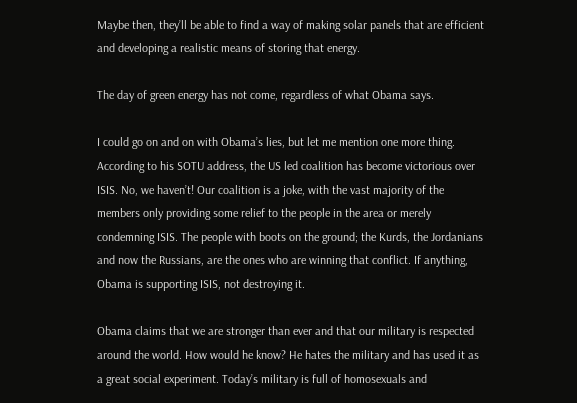Maybe then, they’ll be able to find a way of making solar panels that are efficient and developing a realistic means of storing that energy.

The day of green energy has not come, regardless of what Obama says.

I could go on and on with Obama’s lies, but let me mention one more thing. According to his SOTU address, the US led coalition has become victorious over ISIS. No, we haven’t! Our coalition is a joke, with the vast majority of the members only providing some relief to the people in the area or merely condemning ISIS. The people with boots on the ground; the Kurds, the Jordanians and now the Russians, are the ones who are winning that conflict. If anything, Obama is supporting ISIS, not destroying it.

Obama claims that we are stronger than ever and that our military is respected around the world. How would he know? He hates the military and has used it as a great social experiment. Today’s military is full of homosexuals and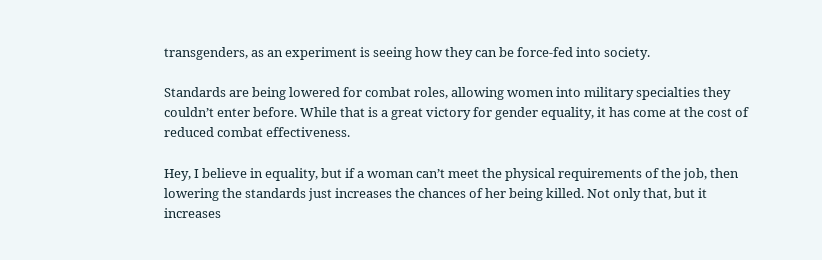transgenders, as an experiment is seeing how they can be force-fed into society.

Standards are being lowered for combat roles, allowing women into military specialties they couldn’t enter before. While that is a great victory for gender equality, it has come at the cost of reduced combat effectiveness.

Hey, I believe in equality, but if a woman can’t meet the physical requirements of the job, then lowering the standards just increases the chances of her being killed. Not only that, but it increases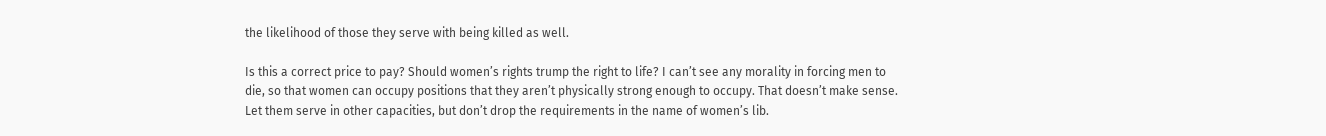the likelihood of those they serve with being killed as well.

Is this a correct price to pay? Should women’s rights trump the right to life? I can’t see any morality in forcing men to die, so that women can occupy positions that they aren’t physically strong enough to occupy. That doesn’t make sense. Let them serve in other capacities, but don’t drop the requirements in the name of women’s lib.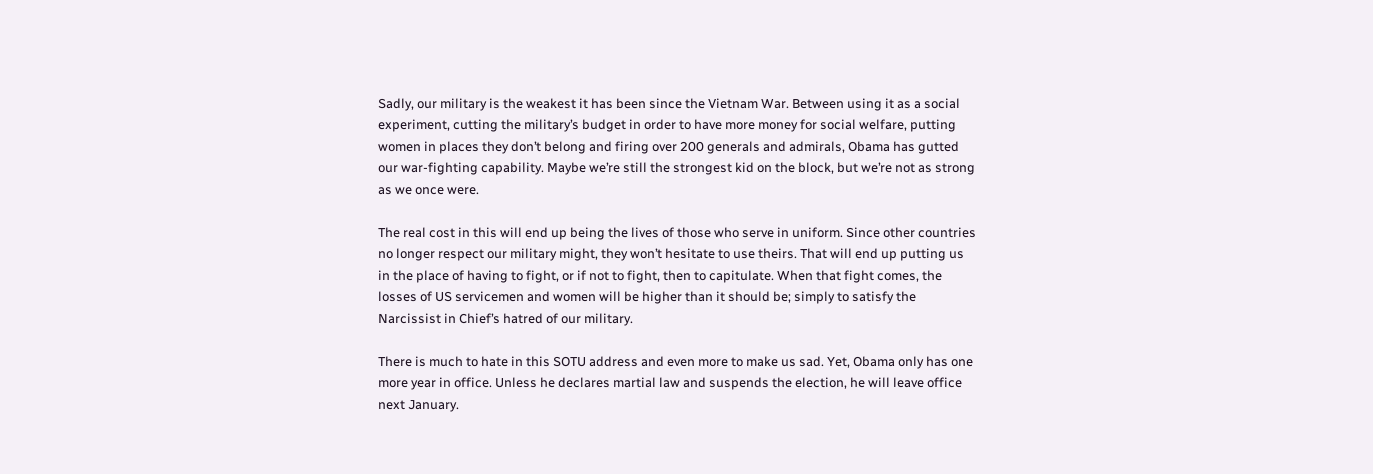Sadly, our military is the weakest it has been since the Vietnam War. Between using it as a social experiment, cutting the military’s budget in order to have more money for social welfare, putting women in places they don’t belong and firing over 200 generals and admirals, Obama has gutted our war-fighting capability. Maybe we’re still the strongest kid on the block, but we’re not as strong as we once were.

The real cost in this will end up being the lives of those who serve in uniform. Since other countries no longer respect our military might, they won’t hesitate to use theirs. That will end up putting us in the place of having to fight, or if not to fight, then to capitulate. When that fight comes, the losses of US servicemen and women will be higher than it should be; simply to satisfy the Narcissist in Chief’s hatred of our military.

There is much to hate in this SOTU address and even more to make us sad. Yet, Obama only has one more year in office. Unless he declares martial law and suspends the election, he will leave office next January.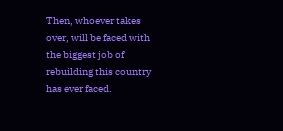Then, whoever takes over, will be faced with the biggest job of rebuilding this country has ever faced.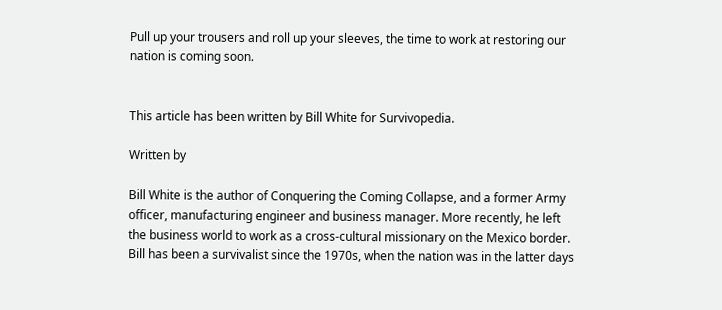Pull up your trousers and roll up your sleeves, the time to work at restoring our nation is coming soon.


This article has been written by Bill White for Survivopedia.

Written by

Bill White is the author of Conquering the Coming Collapse, and a former Army officer, manufacturing engineer and business manager. More recently, he left the business world to work as a cross-cultural missionary on the Mexico border. Bill has been a survivalist since the 1970s, when the nation was in the latter days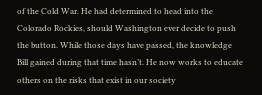of the Cold War. He had determined to head into the Colorado Rockies, should Washington ever decide to push the button. While those days have passed, the knowledge Bill gained during that time hasn’t. He now works to educate others on the risks that exist in our society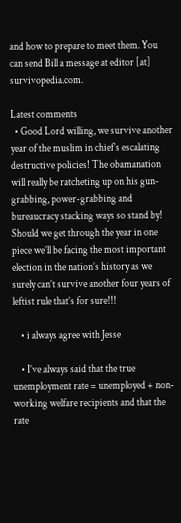and how to prepare to meet them. You can send Bill a message at editor [at] survivopedia.com.

Latest comments
  • Good Lord willing, we survive another year of the muslim in chief’s escalating destructive policies! The obamanation will really be ratcheting up on his gun-grabbing, power-grabbing and bureaucracy stacking ways so stand by! Should we get through the year in one piece we’ll be facing the most important election in the nation’s history as we surely can’t survive another four years of leftist rule that’s for sure!!!

    • i always agree with Jesse

    • I’ve always said that the true unemployment rate = unemployed + non-working welfare recipients and that the rate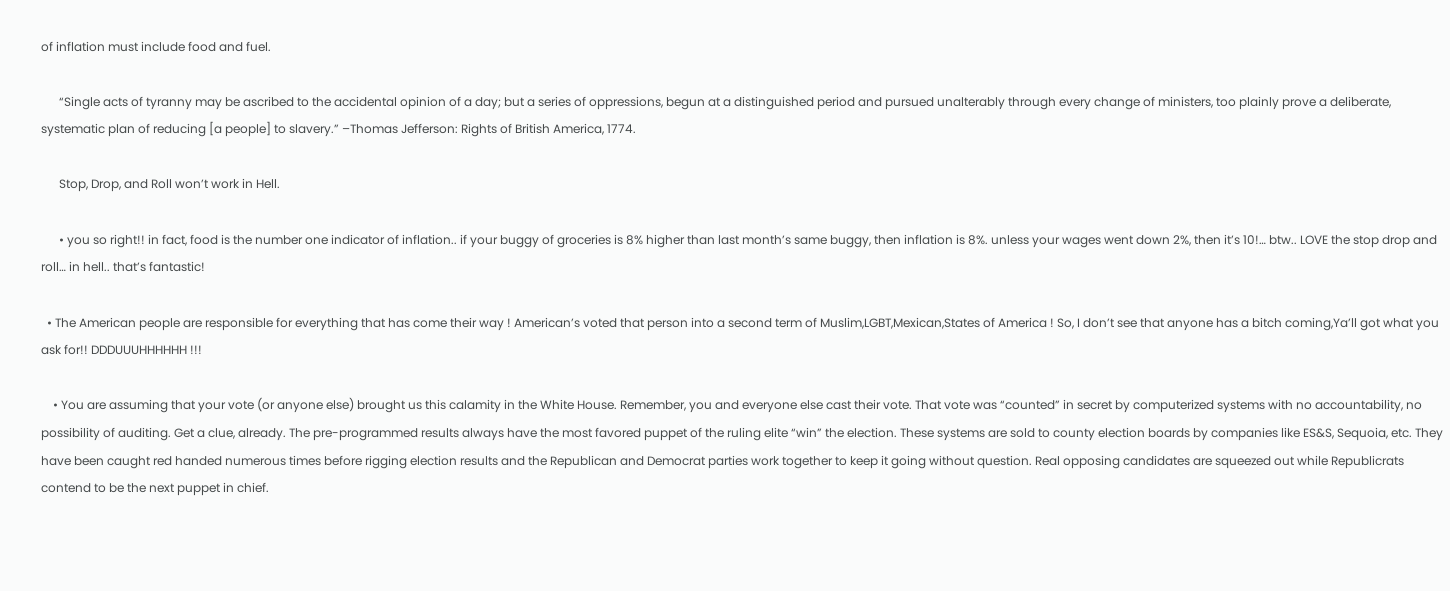of inflation must include food and fuel.

      “Single acts of tyranny may be ascribed to the accidental opinion of a day; but a series of oppressions, begun at a distinguished period and pursued unalterably through every change of ministers, too plainly prove a deliberate, systematic plan of reducing [a people] to slavery.” –Thomas Jefferson: Rights of British America, 1774.

      Stop, Drop, and Roll won’t work in Hell.

      • you so right!! in fact, food is the number one indicator of inflation.. if your buggy of groceries is 8% higher than last month’s same buggy, then inflation is 8%. unless your wages went down 2%, then it’s 10!… btw.. LOVE the stop drop and roll… in hell.. that’s fantastic!

  • The American people are responsible for everything that has come their way ! American’s voted that person into a second term of Muslim,LGBT,Mexican,States of America ! So, I don’t see that anyone has a bitch coming,Ya’ll got what you ask for!! DDDUUUHHHHHH !!!

    • You are assuming that your vote (or anyone else) brought us this calamity in the White House. Remember, you and everyone else cast their vote. That vote was “counted” in secret by computerized systems with no accountability, no possibility of auditing. Get a clue, already. The pre-programmed results always have the most favored puppet of the ruling elite “win” the election. These systems are sold to county election boards by companies like ES&S, Sequoia, etc. They have been caught red handed numerous times before rigging election results and the Republican and Democrat parties work together to keep it going without question. Real opposing candidates are squeezed out while Republicrats contend to be the next puppet in chief.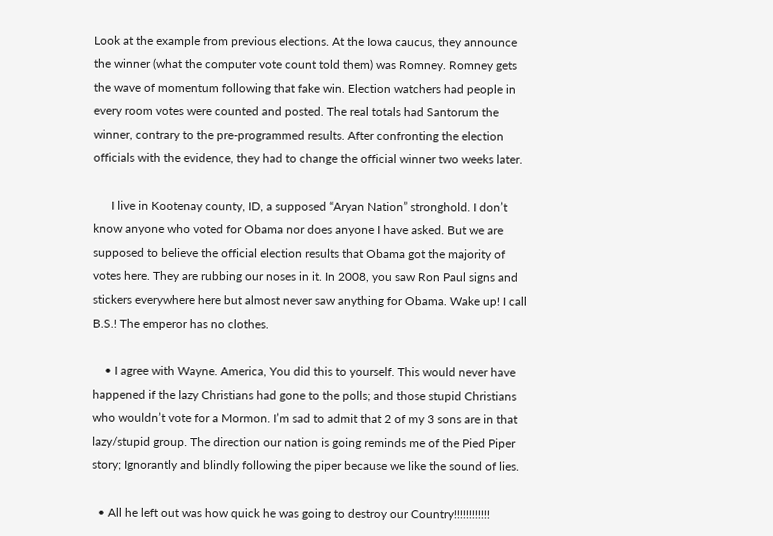Look at the example from previous elections. At the Iowa caucus, they announce the winner (what the computer vote count told them) was Romney. Romney gets the wave of momentum following that fake win. Election watchers had people in every room votes were counted and posted. The real totals had Santorum the winner, contrary to the pre-programmed results. After confronting the election officials with the evidence, they had to change the official winner two weeks later.

      I live in Kootenay county, ID, a supposed “Aryan Nation” stronghold. I don’t know anyone who voted for Obama nor does anyone I have asked. But we are supposed to believe the official election results that Obama got the majority of votes here. They are rubbing our noses in it. In 2008, you saw Ron Paul signs and stickers everywhere here but almost never saw anything for Obama. Wake up! I call B.S.! The emperor has no clothes.

    • I agree with Wayne. America, You did this to yourself. This would never have happened if the lazy Christians had gone to the polls; and those stupid Christians who wouldn’t vote for a Mormon. I’m sad to admit that 2 of my 3 sons are in that lazy/stupid group. The direction our nation is going reminds me of the Pied Piper story; Ignorantly and blindly following the piper because we like the sound of lies.

  • All he left out was how quick he was going to destroy our Country!!!!!!!!!!!!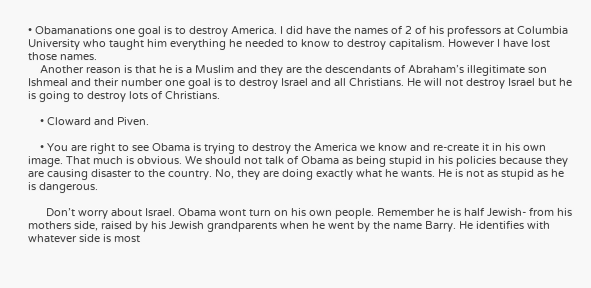• Obamanations one goal is to destroy America. I did have the names of 2 of his professors at Columbia University who taught him everything he needed to know to destroy capitalism. However I have lost those names.
    Another reason is that he is a Muslim and they are the descendants of Abraham’s illegitimate son Ishmeal and their number one goal is to destroy Israel and all Christians. He will not destroy Israel but he is going to destroy lots of Christians.

    • Cloward and Piven.

    • You are right to see Obama is trying to destroy the America we know and re-create it in his own image. That much is obvious. We should not talk of Obama as being stupid in his policies because they are causing disaster to the country. No, they are doing exactly what he wants. He is not as stupid as he is dangerous.

      Don’t worry about Israel. Obama wont turn on his own people. Remember he is half Jewish- from his mothers side, raised by his Jewish grandparents when he went by the name Barry. He identifies with whatever side is most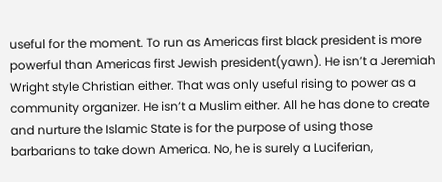useful for the moment. To run as Americas first black president is more powerful than Americas first Jewish president(yawn). He isn’t a Jeremiah Wright style Christian either. That was only useful rising to power as a community organizer. He isn’t a Muslim either. All he has done to create and nurture the Islamic State is for the purpose of using those barbarians to take down America. No, he is surely a Luciferian,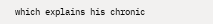which explains his chronic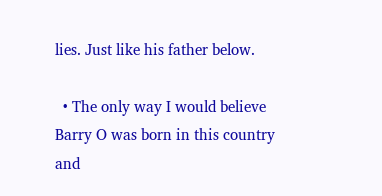lies. Just like his father below.

  • The only way I would believe Barry O was born in this country and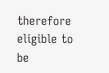therefore eligible to be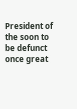President of the soon to be defunct once great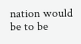nation would be to be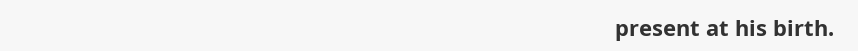present at his birth.